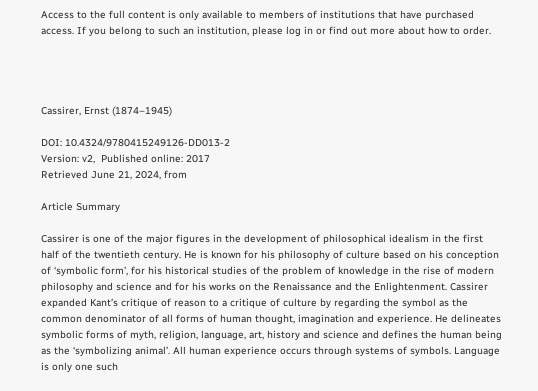Access to the full content is only available to members of institutions that have purchased access. If you belong to such an institution, please log in or find out more about how to order.




Cassirer, Ernst (1874–1945)

DOI: 10.4324/9780415249126-DD013-2
Version: v2,  Published online: 2017
Retrieved June 21, 2024, from

Article Summary

Cassirer is one of the major figures in the development of philosophical idealism in the first half of the twentieth century. He is known for his philosophy of culture based on his conception of ‘symbolic form’, for his historical studies of the problem of knowledge in the rise of modern philosophy and science and for his works on the Renaissance and the Enlightenment. Cassirer expanded Kant’s critique of reason to a critique of culture by regarding the symbol as the common denominator of all forms of human thought, imagination and experience. He delineates symbolic forms of myth, religion, language, art, history and science and defines the human being as the ‘symbolizing animal’. All human experience occurs through systems of symbols. Language is only one such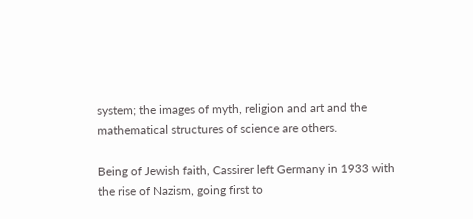system; the images of myth, religion and art and the mathematical structures of science are others.

Being of Jewish faith, Cassirer left Germany in 1933 with the rise of Nazism, going first to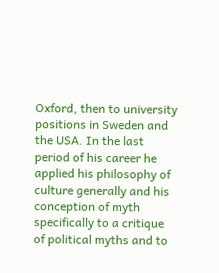Oxford, then to university positions in Sweden and the USA. In the last period of his career he applied his philosophy of culture generally and his conception of myth specifically to a critique of political myths and to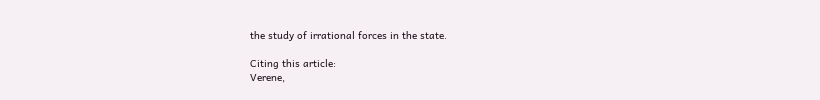the study of irrational forces in the state.

Citing this article:
Verene,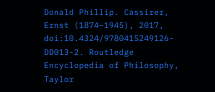Donald Phillip. Cassirer, Ernst (1874–1945), 2017, doi:10.4324/9780415249126-DD013-2. Routledge Encyclopedia of Philosophy, Taylor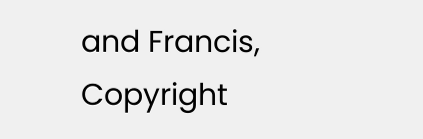and Francis,
Copyright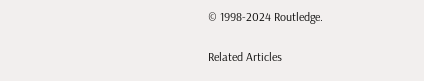© 1998-2024 Routledge.

Related Articles